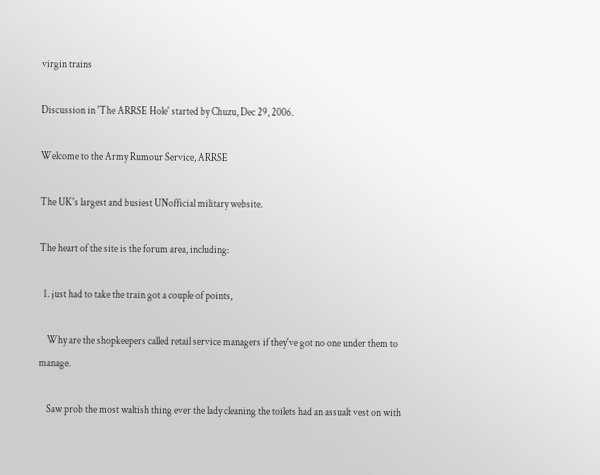virgin trains

Discussion in 'The ARRSE Hole' started by Chuzu, Dec 29, 2006.

Welcome to the Army Rumour Service, ARRSE

The UK's largest and busiest UNofficial military website.

The heart of the site is the forum area, including:

  1. just had to take the train got a couple of points,

    Why are the shopkeepers called retail service managers if they've got no one under them to manage.

    Saw prob the most waltish thing ever the lady cleaning the toilets had an assualt vest on with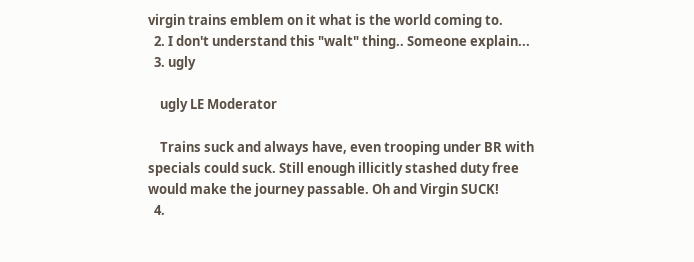virgin trains emblem on it what is the world coming to.
  2. I don't understand this "walt" thing.. Someone explain...
  3. ugly

    ugly LE Moderator

    Trains suck and always have, even trooping under BR with specials could suck. Still enough illicitly stashed duty free would make the journey passable. Oh and Virgin SUCK!
  4.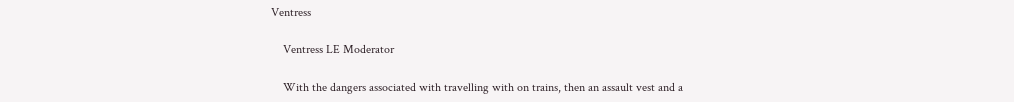Ventress

    Ventress LE Moderator

    With the dangers associated with travelling with on trains, then an assault vest and a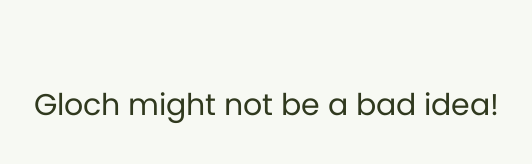Gloch might not be a bad idea!